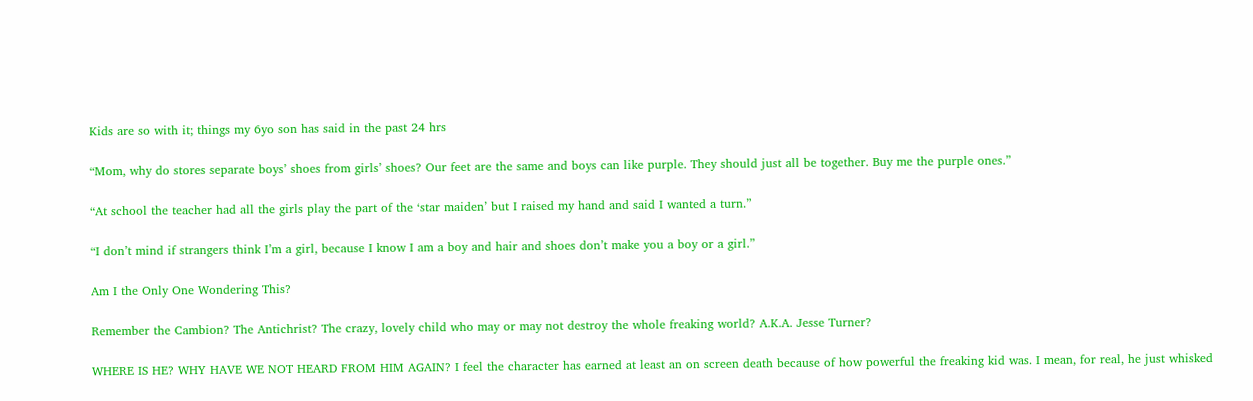Kids are so with it; things my 6yo son has said in the past 24 hrs

“Mom, why do stores separate boys’ shoes from girls’ shoes? Our feet are the same and boys can like purple. They should just all be together. Buy me the purple ones.”

“At school the teacher had all the girls play the part of the ‘star maiden’ but I raised my hand and said I wanted a turn.”

“I don’t mind if strangers think I’m a girl, because I know I am a boy and hair and shoes don’t make you a boy or a girl.”

Am I the Only One Wondering This?

Remember the Cambion? The Antichrist? The crazy, lovely child who may or may not destroy the whole freaking world? A.K.A. Jesse Turner?

WHERE IS HE? WHY HAVE WE NOT HEARD FROM HIM AGAIN? I feel the character has earned at least an on screen death because of how powerful the freaking kid was. I mean, for real, he just whisked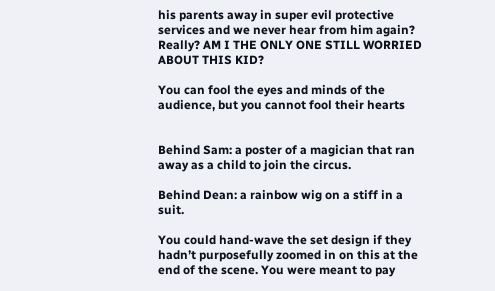his parents away in super evil protective services and we never hear from him again? Really? AM I THE ONLY ONE STILL WORRIED ABOUT THIS KID?

You can fool the eyes and minds of the audience, but you cannot fool their hearts


Behind Sam: a poster of a magician that ran away as a child to join the circus.

Behind Dean: a rainbow wig on a stiff in a suit.

You could hand-wave the set design if they hadn’t purposefully zoomed in on this at the end of the scene. You were meant to pay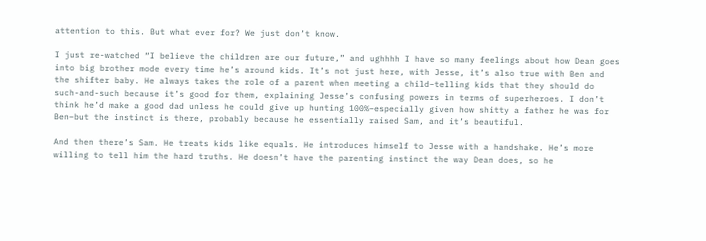attention to this. But what ever for? We just don’t know.

I just re-watched “I believe the children are our future,” and ughhhh I have so many feelings about how Dean goes into big brother mode every time he’s around kids. It’s not just here, with Jesse, it’s also true with Ben and the shifter baby. He always takes the role of a parent when meeting a child–telling kids that they should do such-and-such because it’s good for them, explaining Jesse’s confusing powers in terms of superheroes. I don’t think he’d make a good dad unless he could give up hunting 100%–especially given how shitty a father he was for Ben–but the instinct is there, probably because he essentially raised Sam, and it’s beautiful.

And then there’s Sam. He treats kids like equals. He introduces himself to Jesse with a handshake. He’s more willing to tell him the hard truths. He doesn’t have the parenting instinct the way Dean does, so he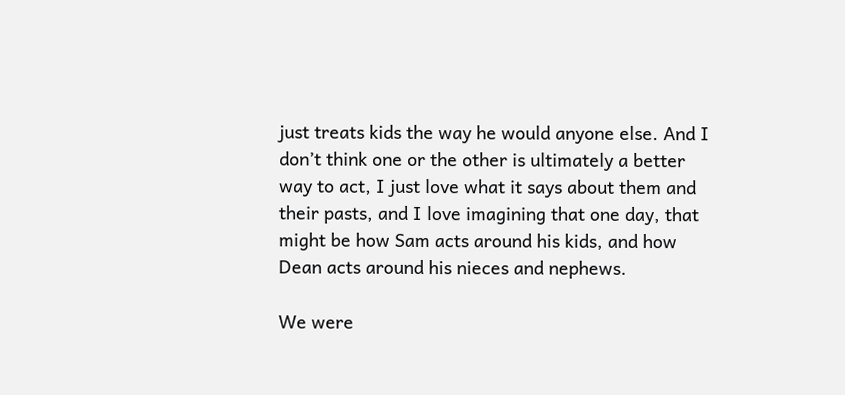just treats kids the way he would anyone else. And I don’t think one or the other is ultimately a better way to act, I just love what it says about them and their pasts, and I love imagining that one day, that might be how Sam acts around his kids, and how Dean acts around his nieces and nephews.

We were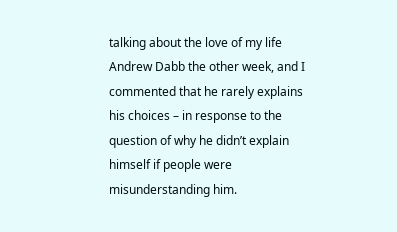talking about the love of my life Andrew Dabb the other week, and I commented that he rarely explains his choices – in response to the question of why he didn’t explain himself if people were misunderstanding him.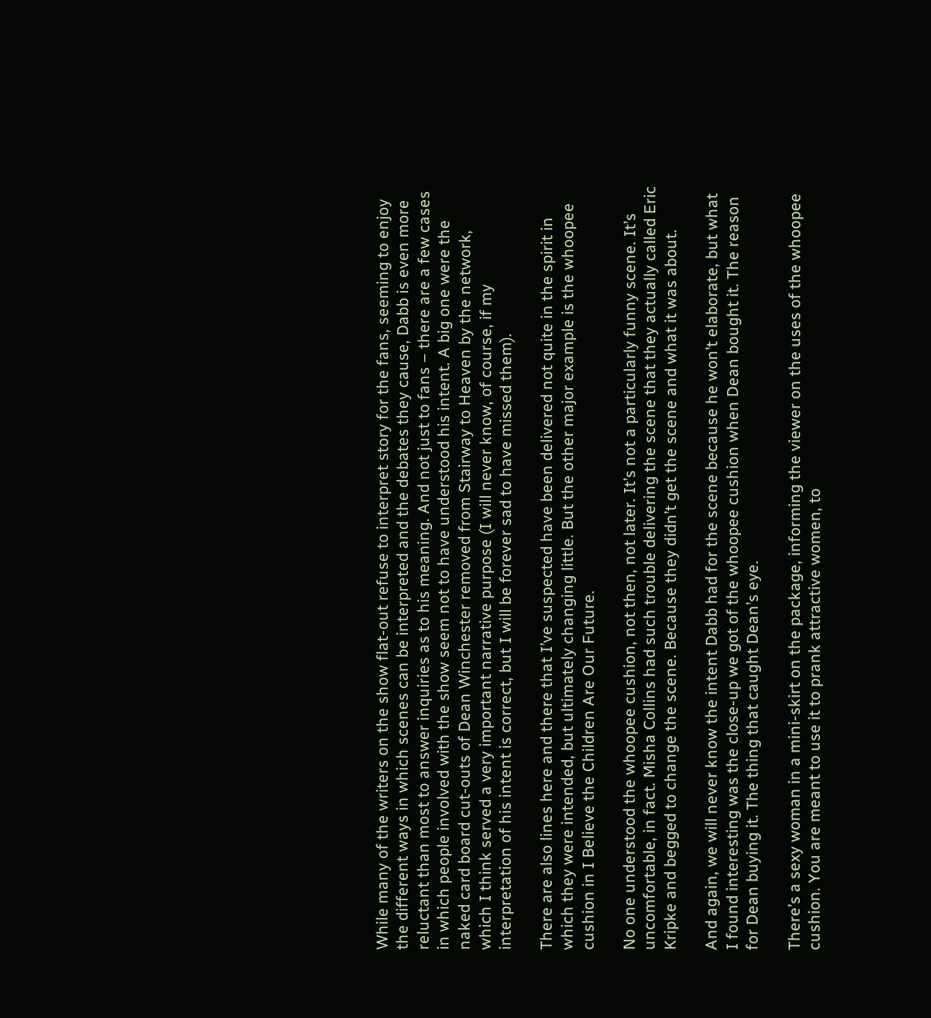While many of the writers on the show flat-out refuse to interpret story for the fans, seeming to enjoy the different ways in which scenes can be interpreted and the debates they cause, Dabb is even more reluctant than most to answer inquiries as to his meaning. And not just to fans – there are a few cases in which people involved with the show seem not to have understood his intent. A big one were the naked card board cut-outs of Dean Winchester removed from Stairway to Heaven by the network, which I think served a very important narrative purpose (I will never know, of course, if my interpretation of his intent is correct, but I will be forever sad to have missed them).

There are also lines here and there that I’ve suspected have been delivered not quite in the spirit in which they were intended, but ultimately changing little. But the other major example is the whoopee cushion in I Believe the Children Are Our Future.

No one understood the whoopee cushion, not then, not later. It’s not a particularly funny scene. It’s uncomfortable, in fact. Misha Collins had such trouble delivering the scene that they actually called Eric Kripke and begged to change the scene. Because they didn’t get the scene and what it was about.

And again, we will never know the intent Dabb had for the scene because he won’t elaborate, but what I found interesting was the close-up we got of the whoopee cushion when Dean bought it. The reason for Dean buying it. The thing that caught Dean’s eye.

There’s a sexy woman in a mini-skirt on the package, informing the viewer on the uses of the whoopee cushion. You are meant to use it to prank attractive women, to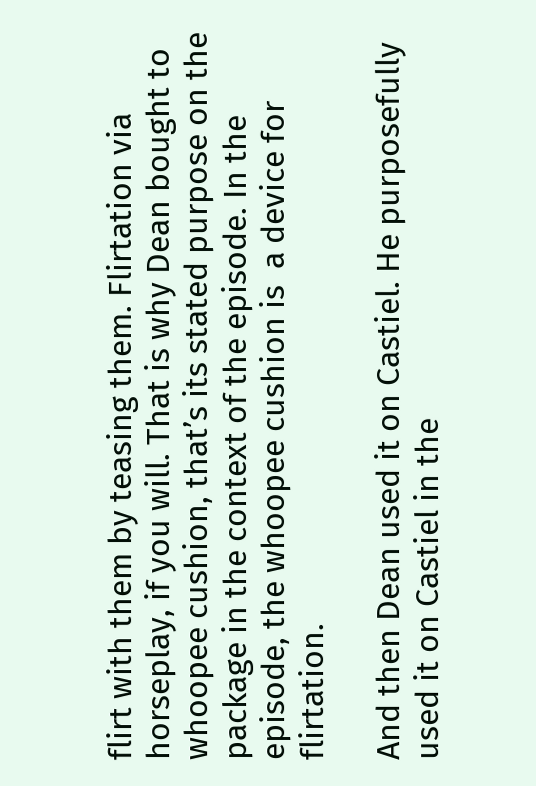flirt with them by teasing them. Flirtation via horseplay, if you will. That is why Dean bought to whoopee cushion, that’s its stated purpose on the package in the context of the episode. In the episode, the whoopee cushion is  a device for flirtation.

And then Dean used it on Castiel. He purposefully used it on Castiel in the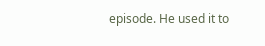episode. He used it to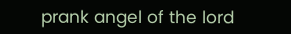prank angel of the lord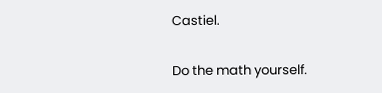Castiel.

Do the math yourself.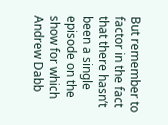But remember to factor in the fact that there hasn’t been a single episode on the show for which Andrew Dabb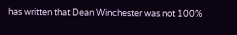has written that Dean Winchester was not 100%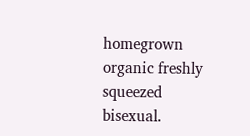homegrown organic freshly squeezed bisexual.